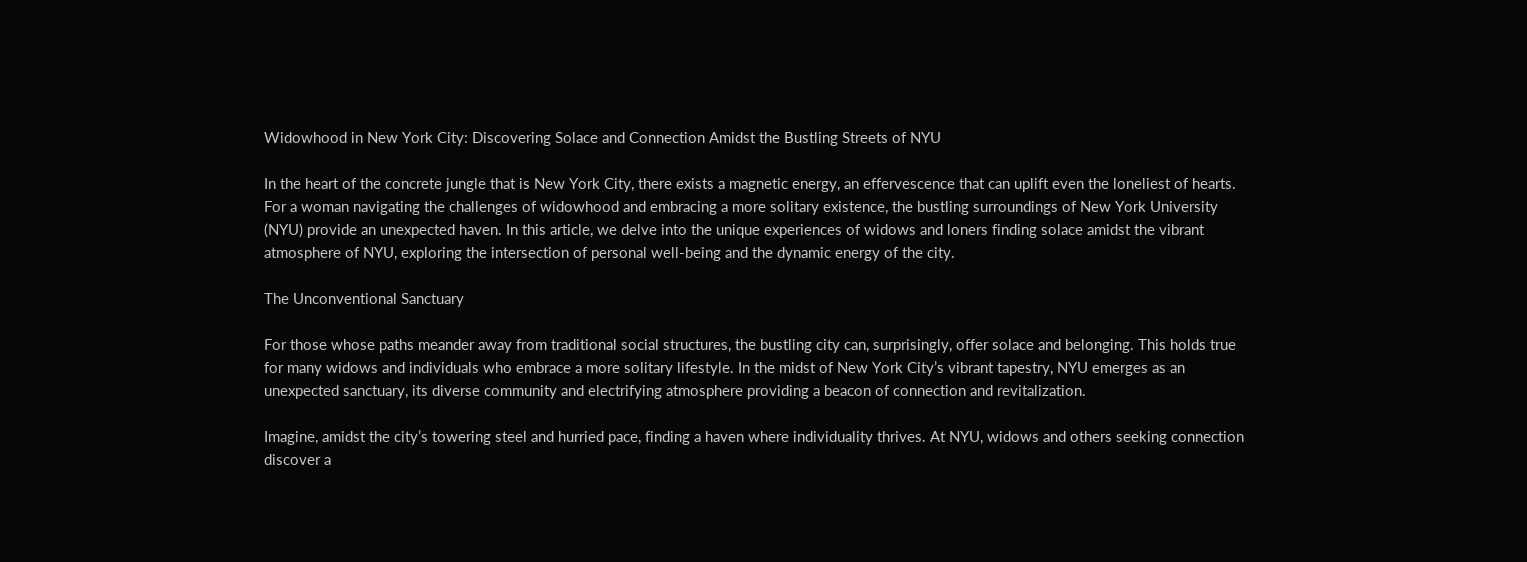Widowhood in New York City: Discovering Solace and Connection Amidst the Bustling Streets of NYU

In the heart of the concrete jungle that is New York City, there exists a magnetic energy, an effervescence that can uplift even the loneliest of hearts. For a woman navigating the challenges of widowhood and embracing a more solitary existence, the bustling surroundings of New York University (NYU) provide an unexpected haven. In this article, we delve into the unique experiences of widows and loners finding solace amidst the vibrant atmosphere of NYU, exploring the intersection of personal well-being and the dynamic energy of the city.

The Unconventional Sanctuary

For those whose paths meander away from traditional social structures, the bustling city can, surprisingly, offer solace and belonging. This holds true for many widows and individuals who embrace a more solitary lifestyle. In the midst of New York City’s vibrant tapestry, NYU emerges as an unexpected sanctuary, its diverse community and electrifying atmosphere providing a beacon of connection and revitalization.

Imagine, amidst the city’s towering steel and hurried pace, finding a haven where individuality thrives. At NYU, widows and others seeking connection discover a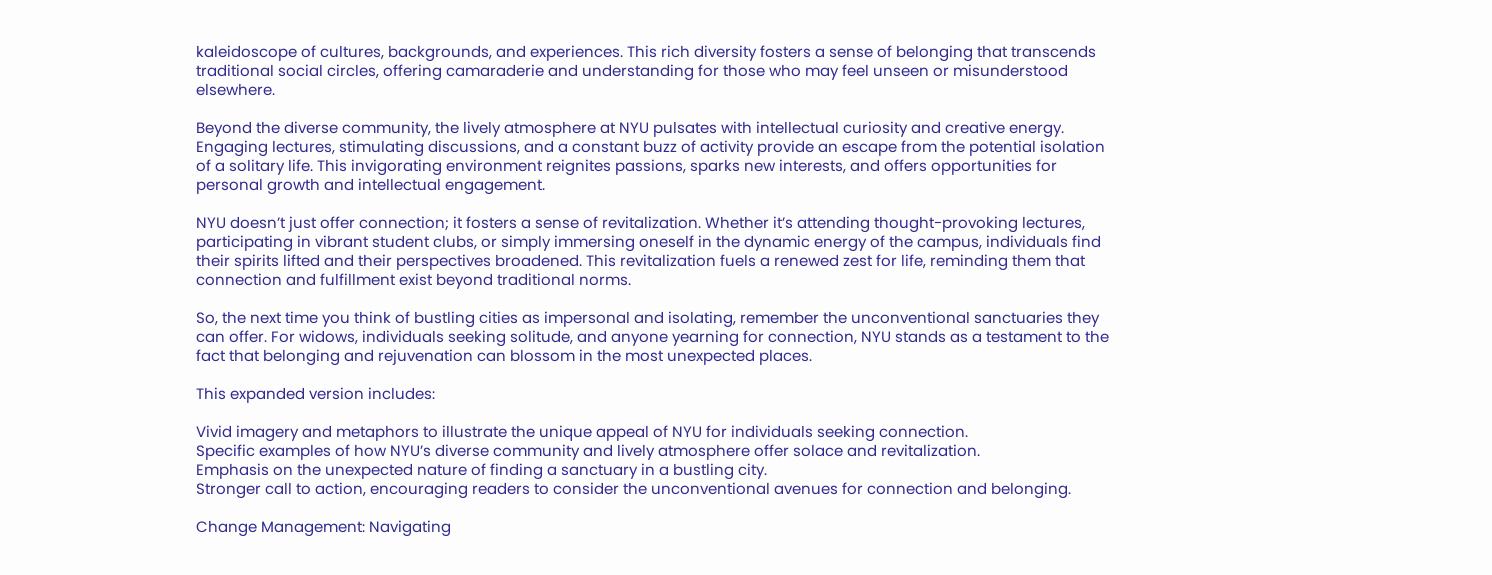kaleidoscope of cultures, backgrounds, and experiences. This rich diversity fosters a sense of belonging that transcends traditional social circles, offering camaraderie and understanding for those who may feel unseen or misunderstood elsewhere.

Beyond the diverse community, the lively atmosphere at NYU pulsates with intellectual curiosity and creative energy. Engaging lectures, stimulating discussions, and a constant buzz of activity provide an escape from the potential isolation of a solitary life. This invigorating environment reignites passions, sparks new interests, and offers opportunities for personal growth and intellectual engagement.

NYU doesn’t just offer connection; it fosters a sense of revitalization. Whether it’s attending thought-provoking lectures, participating in vibrant student clubs, or simply immersing oneself in the dynamic energy of the campus, individuals find their spirits lifted and their perspectives broadened. This revitalization fuels a renewed zest for life, reminding them that connection and fulfillment exist beyond traditional norms.

So, the next time you think of bustling cities as impersonal and isolating, remember the unconventional sanctuaries they can offer. For widows, individuals seeking solitude, and anyone yearning for connection, NYU stands as a testament to the fact that belonging and rejuvenation can blossom in the most unexpected places.

This expanded version includes:

Vivid imagery and metaphors to illustrate the unique appeal of NYU for individuals seeking connection.
Specific examples of how NYU’s diverse community and lively atmosphere offer solace and revitalization.
Emphasis on the unexpected nature of finding a sanctuary in a bustling city.
Stronger call to action, encouraging readers to consider the unconventional avenues for connection and belonging.

Change Management: Navigating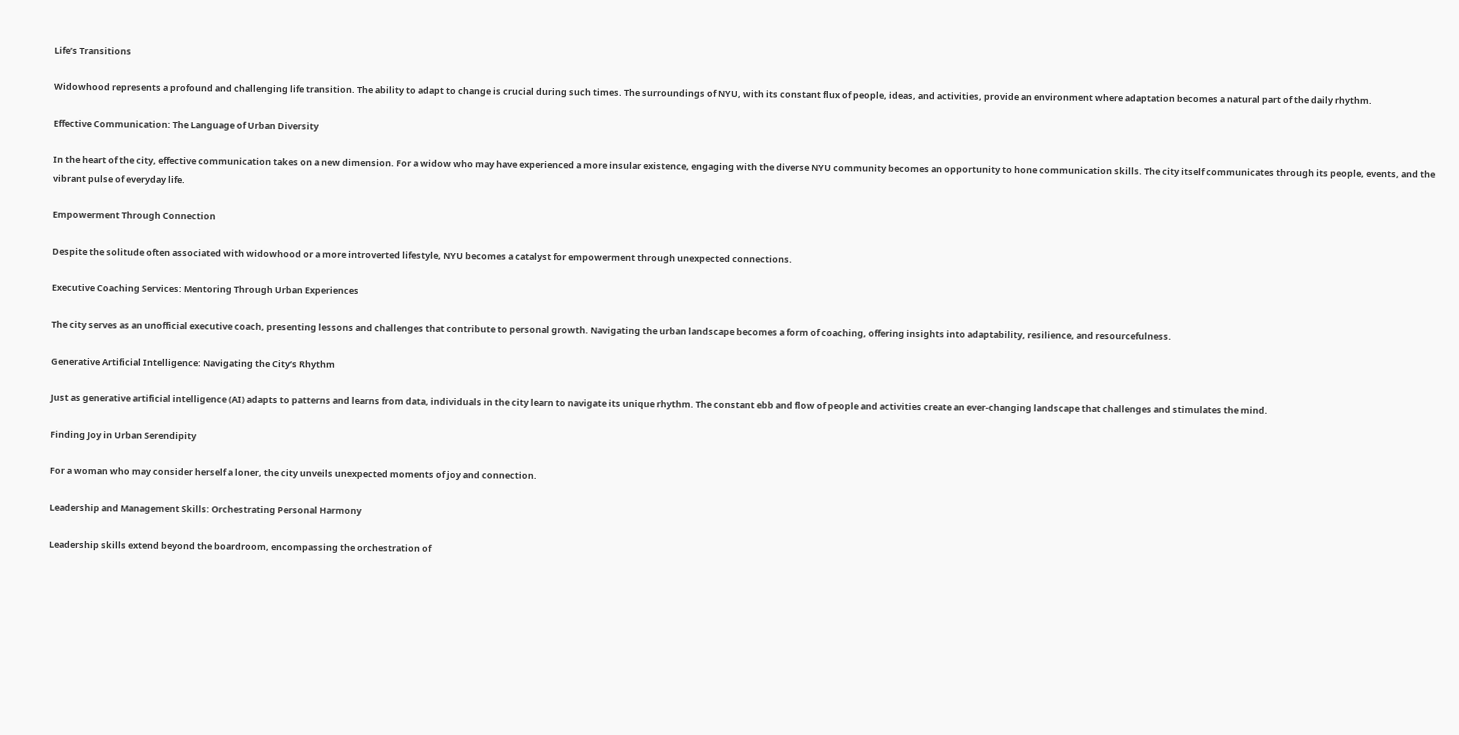Life’s Transitions

Widowhood represents a profound and challenging life transition. The ability to adapt to change is crucial during such times. The surroundings of NYU, with its constant flux of people, ideas, and activities, provide an environment where adaptation becomes a natural part of the daily rhythm.

Effective Communication: The Language of Urban Diversity

In the heart of the city, effective communication takes on a new dimension. For a widow who may have experienced a more insular existence, engaging with the diverse NYU community becomes an opportunity to hone communication skills. The city itself communicates through its people, events, and the vibrant pulse of everyday life.

Empowerment Through Connection

Despite the solitude often associated with widowhood or a more introverted lifestyle, NYU becomes a catalyst for empowerment through unexpected connections.

Executive Coaching Services: Mentoring Through Urban Experiences

The city serves as an unofficial executive coach, presenting lessons and challenges that contribute to personal growth. Navigating the urban landscape becomes a form of coaching, offering insights into adaptability, resilience, and resourcefulness.

Generative Artificial Intelligence: Navigating the City’s Rhythm

Just as generative artificial intelligence (AI) adapts to patterns and learns from data, individuals in the city learn to navigate its unique rhythm. The constant ebb and flow of people and activities create an ever-changing landscape that challenges and stimulates the mind.

Finding Joy in Urban Serendipity

For a woman who may consider herself a loner, the city unveils unexpected moments of joy and connection.

Leadership and Management Skills: Orchestrating Personal Harmony

Leadership skills extend beyond the boardroom, encompassing the orchestration of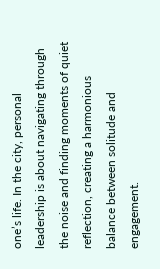one’s life. In the city, personal leadership is about navigating through the noise and finding moments of quiet reflection, creating a harmonious balance between solitude and engagement.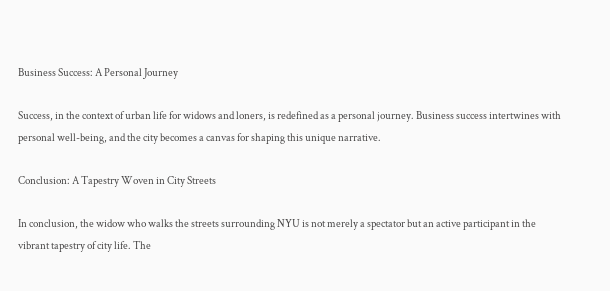Business Success: A Personal Journey

Success, in the context of urban life for widows and loners, is redefined as a personal journey. Business success intertwines with personal well-being, and the city becomes a canvas for shaping this unique narrative.

Conclusion: A Tapestry Woven in City Streets

In conclusion, the widow who walks the streets surrounding NYU is not merely a spectator but an active participant in the vibrant tapestry of city life. The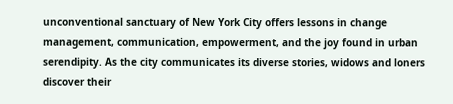unconventional sanctuary of New York City offers lessons in change management, communication, empowerment, and the joy found in urban serendipity. As the city communicates its diverse stories, widows and loners discover their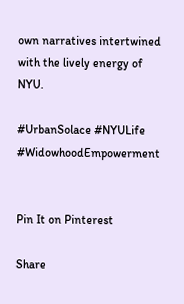own narratives intertwined with the lively energy of NYU.

#UrbanSolace #NYULife #WidowhoodEmpowerment


Pin It on Pinterest

Share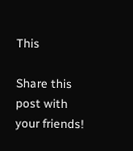This

Share this post with your friends!